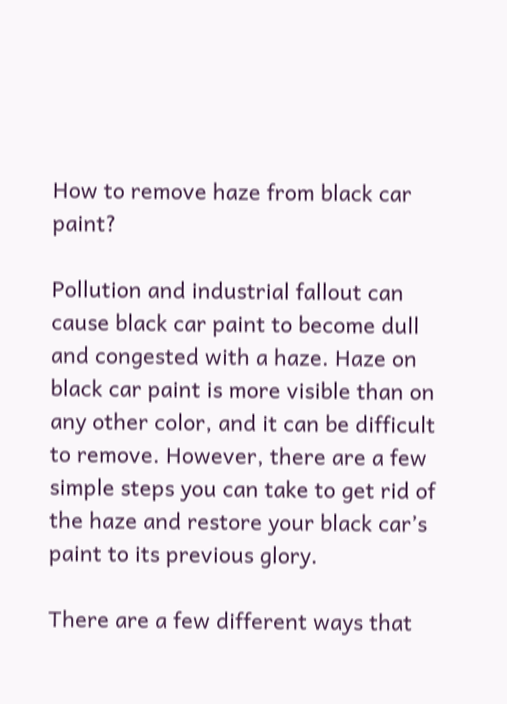How to remove haze from black car paint?

Pollution and industrial fallout can cause black car paint to become dull and congested with a haze. Haze on black car paint is more visible than on any other color, and it can be difficult to remove. However, there are a few simple steps you can take to get rid of the haze and restore your black car’s paint to its previous glory.

There are a few different ways that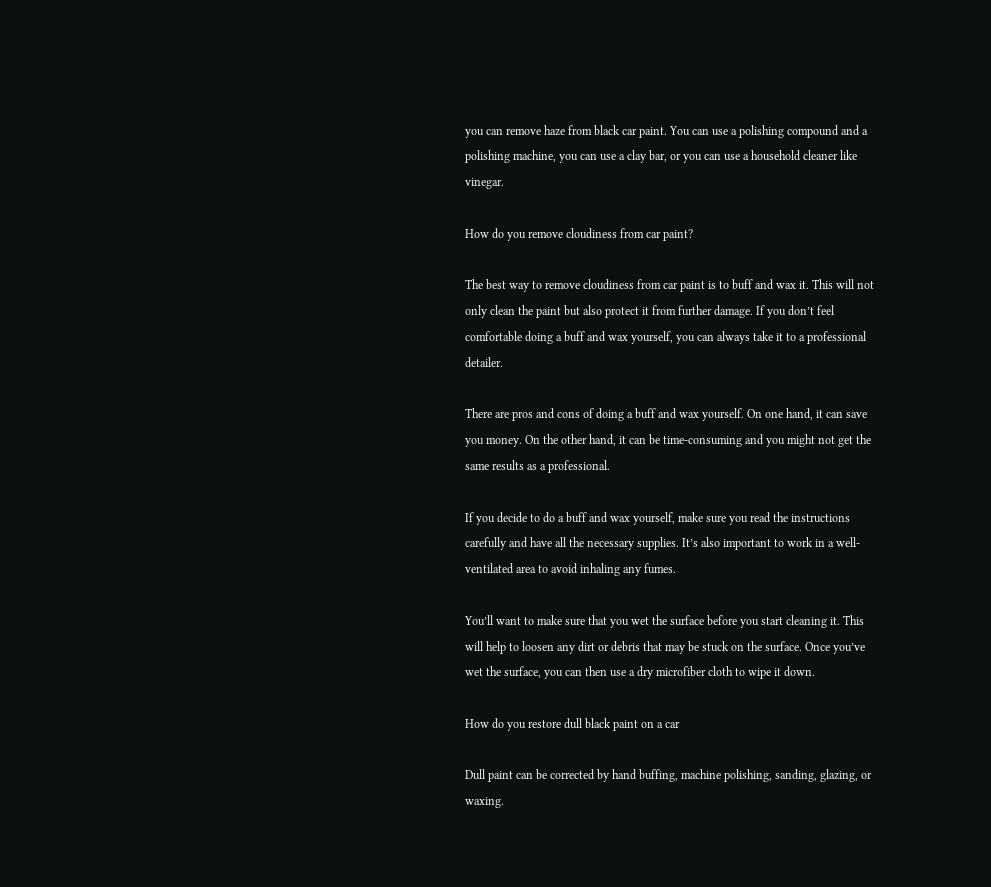you can remove haze from black car paint. You can use a polishing compound and a polishing machine, you can use a clay bar, or you can use a household cleaner like vinegar.

How do you remove cloudiness from car paint?

The best way to remove cloudiness from car paint is to buff and wax it. This will not only clean the paint but also protect it from further damage. If you don’t feel comfortable doing a buff and wax yourself, you can always take it to a professional detailer.

There are pros and cons of doing a buff and wax yourself. On one hand, it can save you money. On the other hand, it can be time-consuming and you might not get the same results as a professional.

If you decide to do a buff and wax yourself, make sure you read the instructions carefully and have all the necessary supplies. It’s also important to work in a well-ventilated area to avoid inhaling any fumes.

You’ll want to make sure that you wet the surface before you start cleaning it. This will help to loosen any dirt or debris that may be stuck on the surface. Once you’ve wet the surface, you can then use a dry microfiber cloth to wipe it down.

How do you restore dull black paint on a car

Dull paint can be corrected by hand buffing, machine polishing, sanding, glazing, or waxing.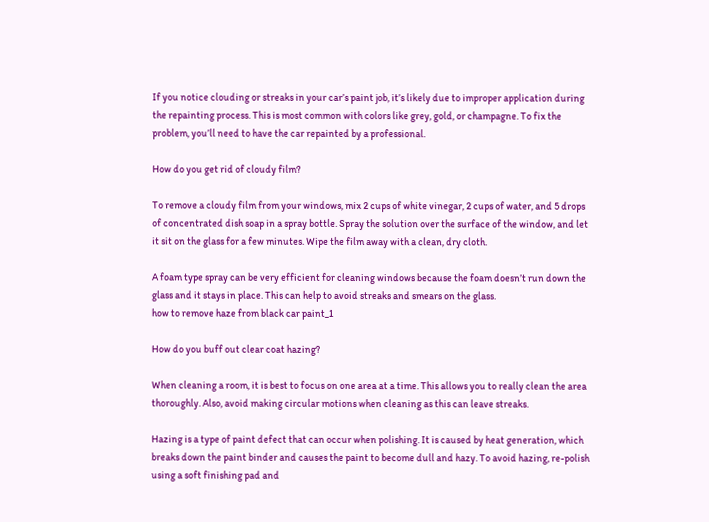If you notice clouding or streaks in your car’s paint job, it’s likely due to improper application during the repainting process. This is most common with colors like grey, gold, or champagne. To fix the problem, you’ll need to have the car repainted by a professional.

How do you get rid of cloudy film?

To remove a cloudy film from your windows, mix 2 cups of white vinegar, 2 cups of water, and 5 drops of concentrated dish soap in a spray bottle. Spray the solution over the surface of the window, and let it sit on the glass for a few minutes. Wipe the film away with a clean, dry cloth.

A foam type spray can be very efficient for cleaning windows because the foam doesn’t run down the glass and it stays in place. This can help to avoid streaks and smears on the glass.
how to remove haze from black car paint_1

How do you buff out clear coat hazing?

When cleaning a room, it is best to focus on one area at a time. This allows you to really clean the area thoroughly. Also, avoid making circular motions when cleaning as this can leave streaks.

Hazing is a type of paint defect that can occur when polishing. It is caused by heat generation, which breaks down the paint binder and causes the paint to become dull and hazy. To avoid hazing, re-polish using a soft finishing pad and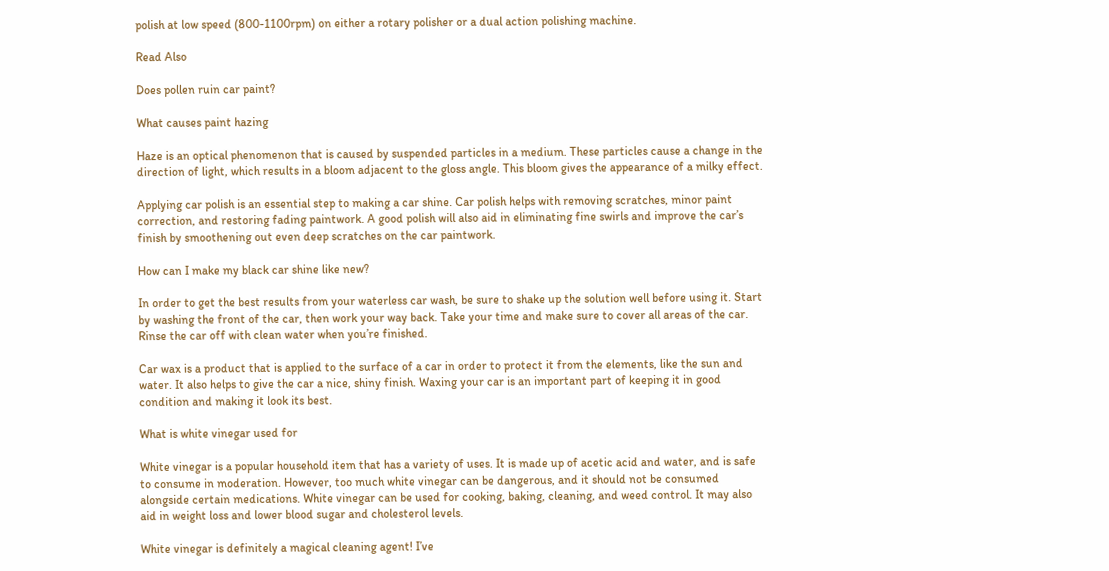polish at low speed (800-1100rpm) on either a rotary polisher or a dual action polishing machine.

Read Also

Does pollen ruin car paint?

What causes paint hazing

Haze is an optical phenomenon that is caused by suspended particles in a medium. These particles cause a change in the direction of light, which results in a bloom adjacent to the gloss angle. This bloom gives the appearance of a milky effect.

Applying car polish is an essential step to making a car shine. Car polish helps with removing scratches, minor paint correction, and restoring fading paintwork. A good polish will also aid in eliminating fine swirls and improve the car’s finish by smoothening out even deep scratches on the car paintwork.

How can I make my black car shine like new?

In order to get the best results from your waterless car wash, be sure to shake up the solution well before using it. Start by washing the front of the car, then work your way back. Take your time and make sure to cover all areas of the car. Rinse the car off with clean water when you’re finished.

Car wax is a product that is applied to the surface of a car in order to protect it from the elements, like the sun and water. It also helps to give the car a nice, shiny finish. Waxing your car is an important part of keeping it in good condition and making it look its best.

What is white vinegar used for

White vinegar is a popular household item that has a variety of uses. It is made up of acetic acid and water, and is safe to consume in moderation. However, too much white vinegar can be dangerous, and it should not be consumed alongside certain medications. White vinegar can be used for cooking, baking, cleaning, and weed control. It may also aid in weight loss and lower blood sugar and cholesterol levels.

White vinegar is definitely a magical cleaning agent! I’ve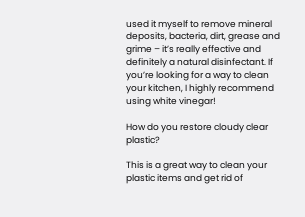used it myself to remove mineral deposits, bacteria, dirt, grease and grime – it’s really effective and definitely a natural disinfectant. If you’re looking for a way to clean your kitchen, I highly recommend using white vinegar!

How do you restore cloudy clear plastic?

This is a great way to clean your plastic items and get rid of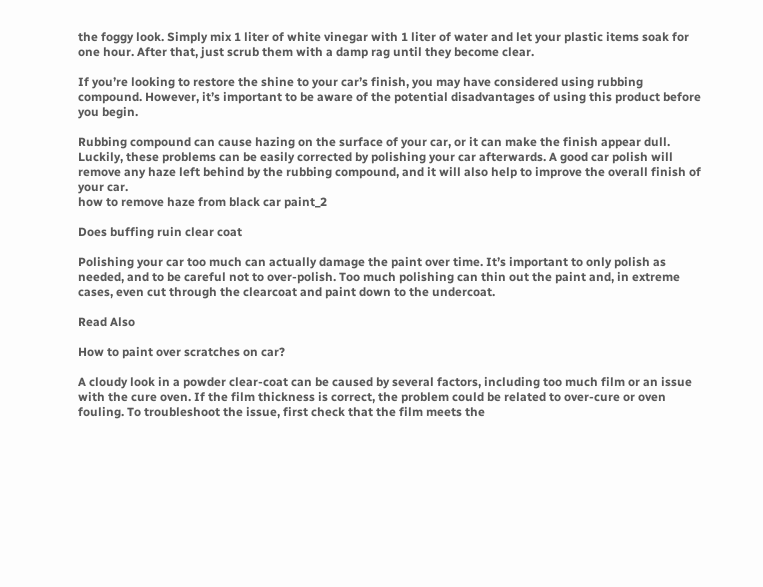the foggy look. Simply mix 1 liter of white vinegar with 1 liter of water and let your plastic items soak for one hour. After that, just scrub them with a damp rag until they become clear.

If you’re looking to restore the shine to your car’s finish, you may have considered using rubbing compound. However, it’s important to be aware of the potential disadvantages of using this product before you begin.

Rubbing compound can cause hazing on the surface of your car, or it can make the finish appear dull. Luckily, these problems can be easily corrected by polishing your car afterwards. A good car polish will remove any haze left behind by the rubbing compound, and it will also help to improve the overall finish of your car.
how to remove haze from black car paint_2

Does buffing ruin clear coat

Polishing your car too much can actually damage the paint over time. It’s important to only polish as needed, and to be careful not to over-polish. Too much polishing can thin out the paint and, in extreme cases, even cut through the clearcoat and paint down to the undercoat.

Read Also

How to paint over scratches on car?

A cloudy look in a powder clear-coat can be caused by several factors, including too much film or an issue with the cure oven. If the film thickness is correct, the problem could be related to over-cure or oven fouling. To troubleshoot the issue, first check that the film meets the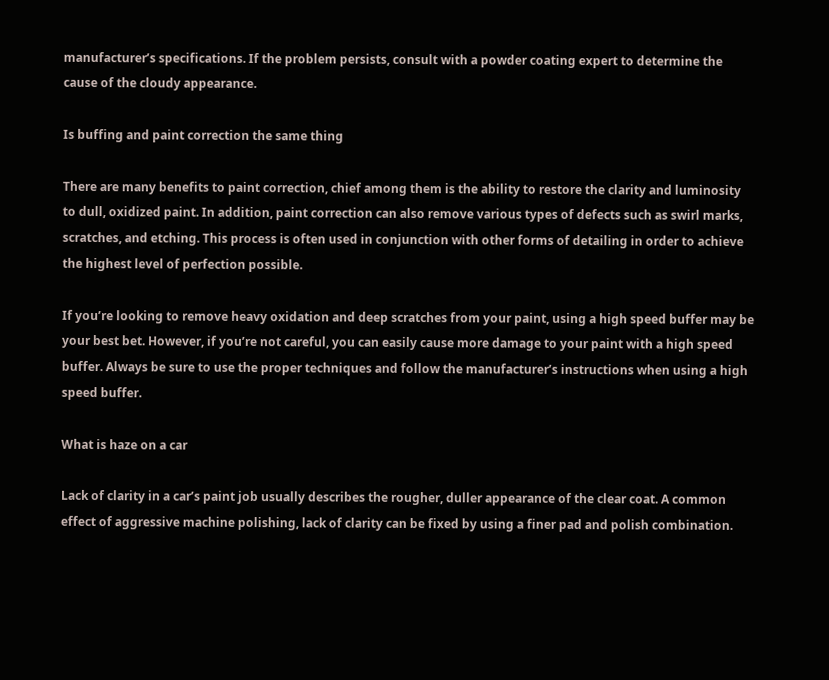manufacturer’s specifications. If the problem persists, consult with a powder coating expert to determine the cause of the cloudy appearance.

Is buffing and paint correction the same thing

There are many benefits to paint correction, chief among them is the ability to restore the clarity and luminosity to dull, oxidized paint. In addition, paint correction can also remove various types of defects such as swirl marks, scratches, and etching. This process is often used in conjunction with other forms of detailing in order to achieve the highest level of perfection possible.

If you’re looking to remove heavy oxidation and deep scratches from your paint, using a high speed buffer may be your best bet. However, if you’re not careful, you can easily cause more damage to your paint with a high speed buffer. Always be sure to use the proper techniques and follow the manufacturer’s instructions when using a high speed buffer.

What is haze on a car

Lack of clarity in a car’s paint job usually describes the rougher, duller appearance of the clear coat. A common effect of aggressive machine polishing, lack of clarity can be fixed by using a finer pad and polish combination.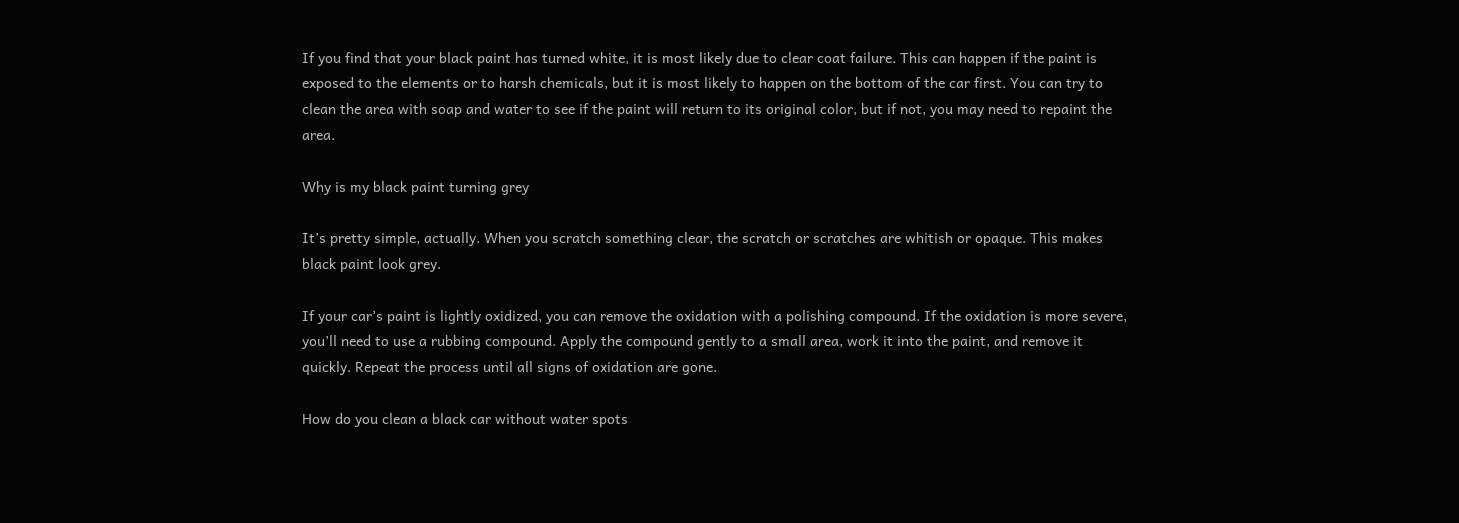If you find that your black paint has turned white, it is most likely due to clear coat failure. This can happen if the paint is exposed to the elements or to harsh chemicals, but it is most likely to happen on the bottom of the car first. You can try to clean the area with soap and water to see if the paint will return to its original color, but if not, you may need to repaint the area.

Why is my black paint turning grey

It’s pretty simple, actually. When you scratch something clear, the scratch or scratches are whitish or opaque. This makes black paint look grey.

If your car’s paint is lightly oxidized, you can remove the oxidation with a polishing compound. If the oxidation is more severe, you’ll need to use a rubbing compound. Apply the compound gently to a small area, work it into the paint, and remove it quickly. Repeat the process until all signs of oxidation are gone.

How do you clean a black car without water spots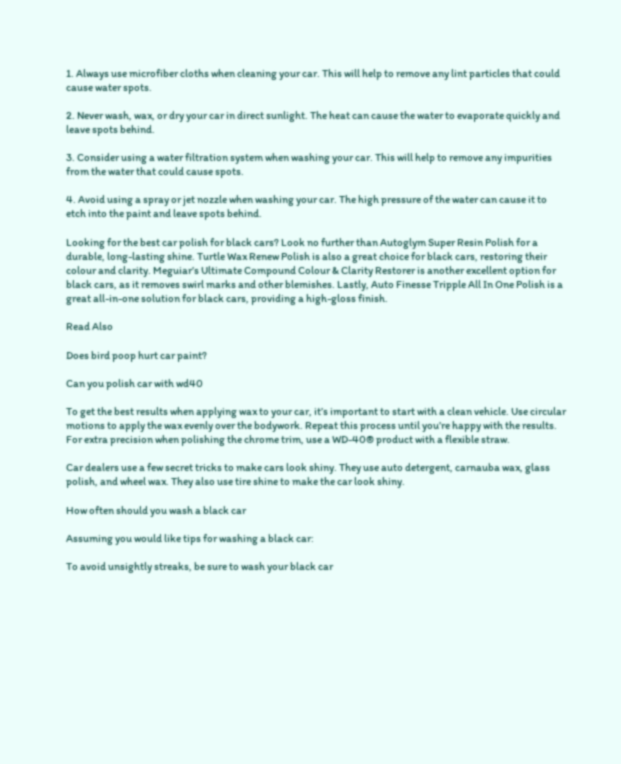1. Always use microfiber cloths when cleaning your car. This will help to remove any lint particles that could cause water spots.

2. Never wash, wax, or dry your car in direct sunlight. The heat can cause the water to evaporate quickly and leave spots behind.

3. Consider using a water filtration system when washing your car. This will help to remove any impurities from the water that could cause spots.

4. Avoid using a spray or jet nozzle when washing your car. The high pressure of the water can cause it to etch into the paint and leave spots behind.

Looking for the best car polish for black cars? Look no further than Autoglym Super Resin Polish for a durable, long-lasting shine. Turtle Wax Renew Polish is also a great choice for black cars, restoring their colour and clarity. Meguiar’s Ultimate Compound Colour & Clarity Restorer is another excellent option for black cars, as it removes swirl marks and other blemishes. Lastly, Auto Finesse Tripple All In One Polish is a great all-in-one solution for black cars, providing a high-gloss finish.

Read Also

Does bird poop hurt car paint?

Can you polish car with wd40

To get the best results when applying wax to your car, it’s important to start with a clean vehicle. Use circular motions to apply the wax evenly over the bodywork. Repeat this process until you’re happy with the results. For extra precision when polishing the chrome trim, use a WD-40® product with a flexible straw.

Car dealers use a few secret tricks to make cars look shiny. They use auto detergent, carnauba wax, glass polish, and wheel wax. They also use tire shine to make the car look shiny.

How often should you wash a black car

Assuming you would like tips for washing a black car:

To avoid unsightly streaks, be sure to wash your black car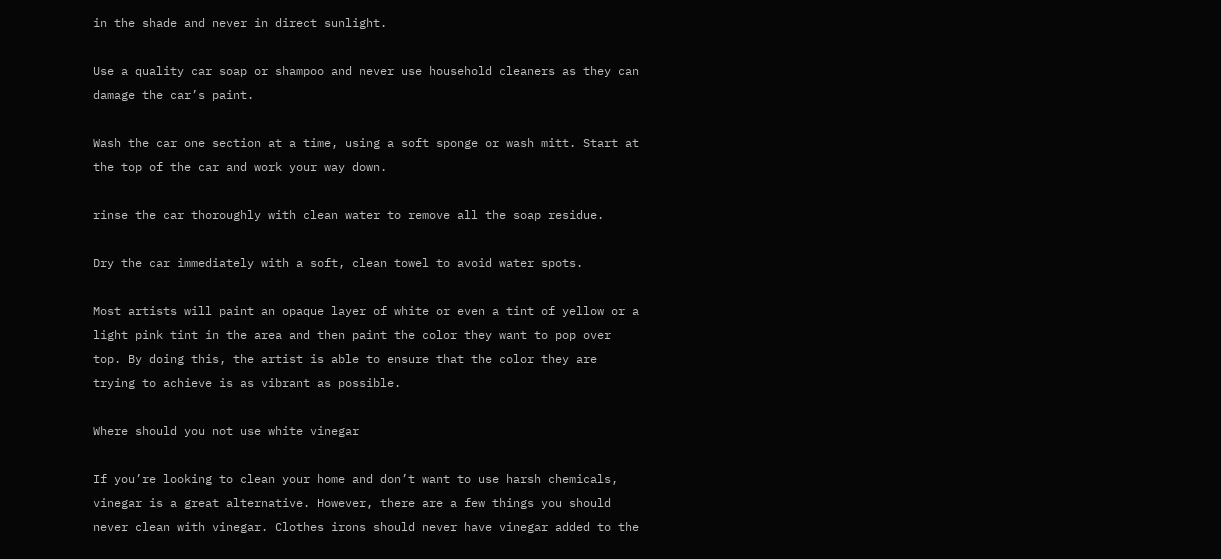in the shade and never in direct sunlight.

Use a quality car soap or shampoo and never use household cleaners as they can damage the car’s paint.

Wash the car one section at a time, using a soft sponge or wash mitt. Start at the top of the car and work your way down.

rinse the car thoroughly with clean water to remove all the soap residue.

Dry the car immediately with a soft, clean towel to avoid water spots.

Most artists will paint an opaque layer of white or even a tint of yellow or a light pink tint in the area and then paint the color they want to pop over top. By doing this, the artist is able to ensure that the color they are trying to achieve is as vibrant as possible.

Where should you not use white vinegar

If you’re looking to clean your home and don’t want to use harsh chemicals, vinegar is a great alternative. However, there are a few things you should never clean with vinegar. Clothes irons should never have vinegar added to the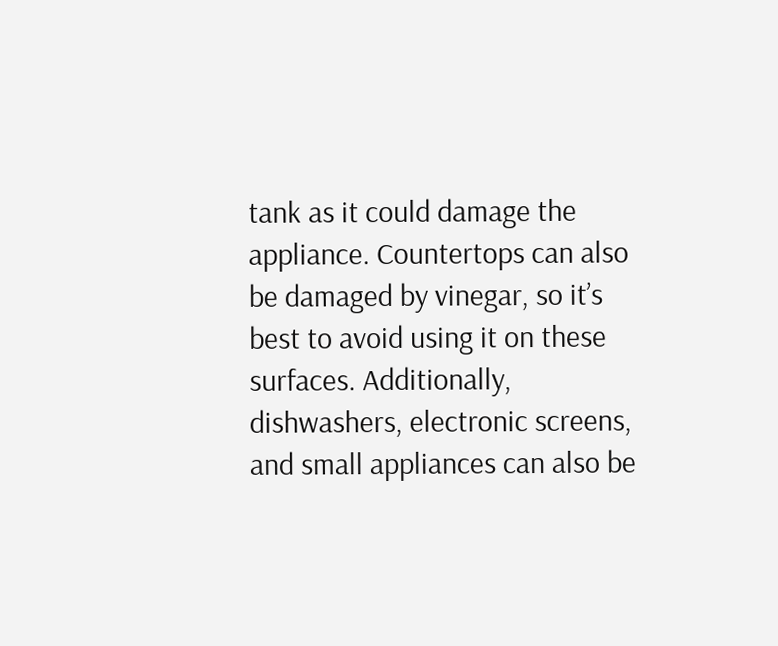tank as it could damage the appliance. Countertops can also be damaged by vinegar, so it’s best to avoid using it on these surfaces. Additionally, dishwashers, electronic screens, and small appliances can also be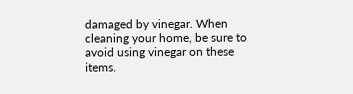damaged by vinegar. When cleaning your home, be sure to avoid using vinegar on these items.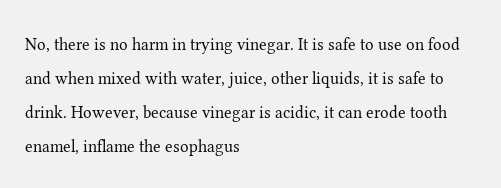No, there is no harm in trying vinegar. It is safe to use on food and when mixed with water, juice, other liquids, it is safe to drink. However, because vinegar is acidic, it can erode tooth enamel, inflame the esophagus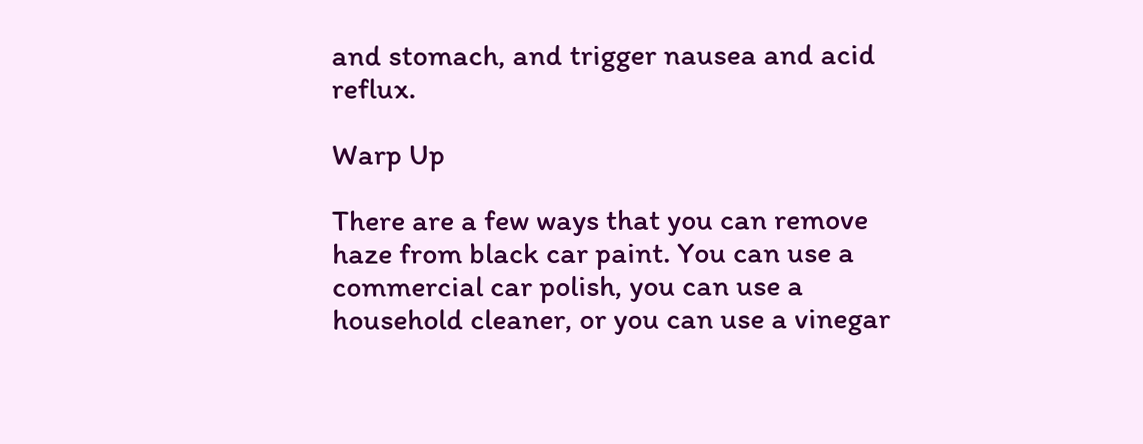and stomach, and trigger nausea and acid reflux.

Warp Up

There are a few ways that you can remove haze from black car paint. You can use a commercial car polish, you can use a household cleaner, or you can use a vinegar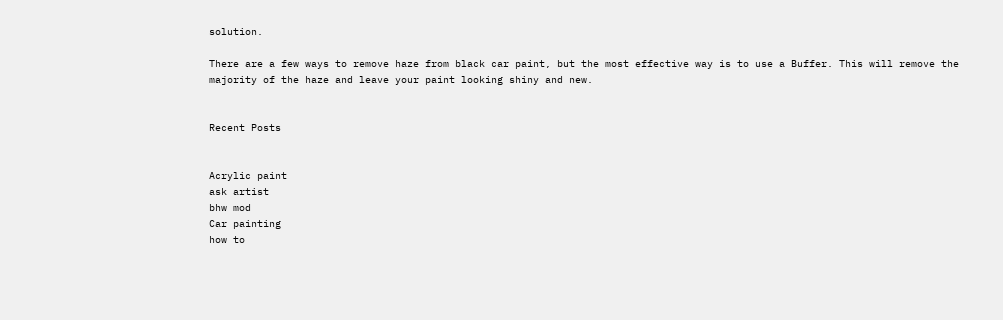solution.

There are a few ways to remove haze from black car paint, but the most effective way is to use a Buffer. This will remove the majority of the haze and leave your paint looking shiny and new.


Recent Posts


Acrylic paint
ask artist
bhw mod
Car painting
how to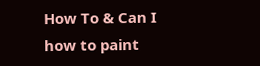How To & Can I
how to paint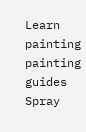Learn painting
painting guides
Spray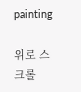painting

위로 스크롤